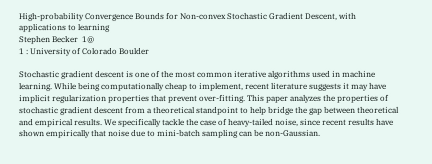High-probability Convergence Bounds for Non-convex Stochastic Gradient Descent, with applications to learning
Stephen Becker  1@
1 : University of Colorado Boulder

Stochastic gradient descent is one of the most common iterative algorithms used in machine learning. While being computationally cheap to implement, recent literature suggests it may have implicit regularization properties that prevent over-fitting. This paper analyzes the properties of stochastic gradient descent from a theoretical standpoint to help bridge the gap between theoretical and empirical results. We specifically tackle the case of heavy-tailed noise, since recent results have shown empirically that noise due to mini-batch sampling can be non-Gaussian.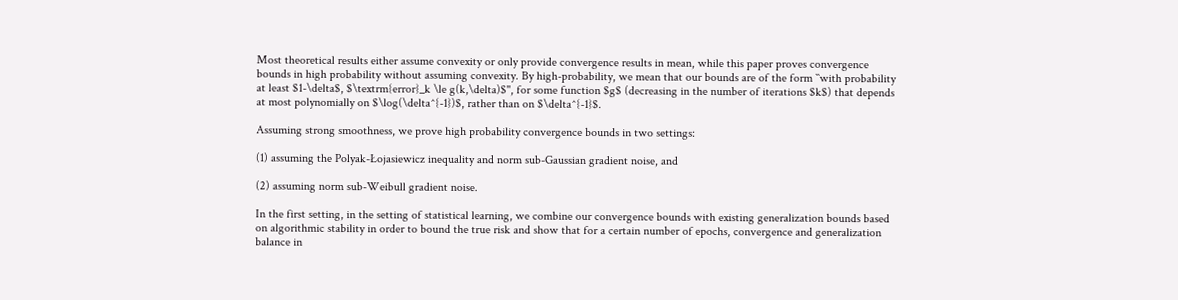Most theoretical results either assume convexity or only provide convergence results in mean, while this paper proves convergence bounds in high probability without assuming convexity. By high-probability, we mean that our bounds are of the form ``with probability at least $1-\delta$, $\textrm{error}_k \le g(k,\delta)$'', for some function $g$ (decreasing in the number of iterations $k$) that depends at most polynomially on $\log(\delta^{-1})$, rather than on $\delta^{-1}$.

Assuming strong smoothness, we prove high probability convergence bounds in two settings:

(1) assuming the Polyak-Łojasiewicz inequality and norm sub-Gaussian gradient noise, and

(2) assuming norm sub-Weibull gradient noise.

In the first setting, in the setting of statistical learning, we combine our convergence bounds with existing generalization bounds based on algorithmic stability in order to bound the true risk and show that for a certain number of epochs, convergence and generalization balance in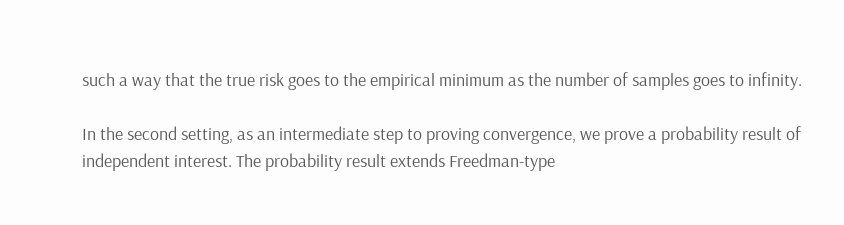such a way that the true risk goes to the empirical minimum as the number of samples goes to infinity.

In the second setting, as an intermediate step to proving convergence, we prove a probability result of independent interest. The probability result extends Freedman-type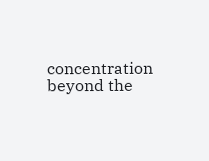concentration beyond the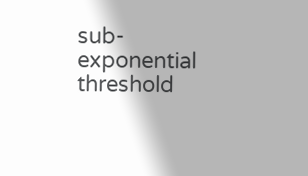sub-exponential threshold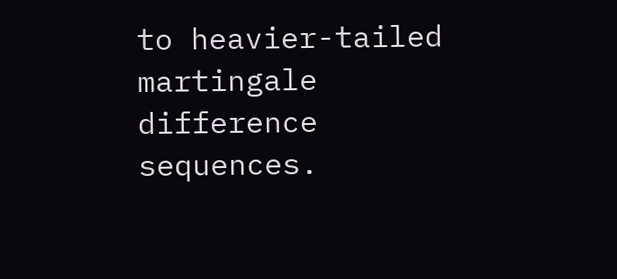to heavier-tailed martingale difference sequences.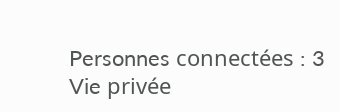Personnes connectées : 3 Vie privée